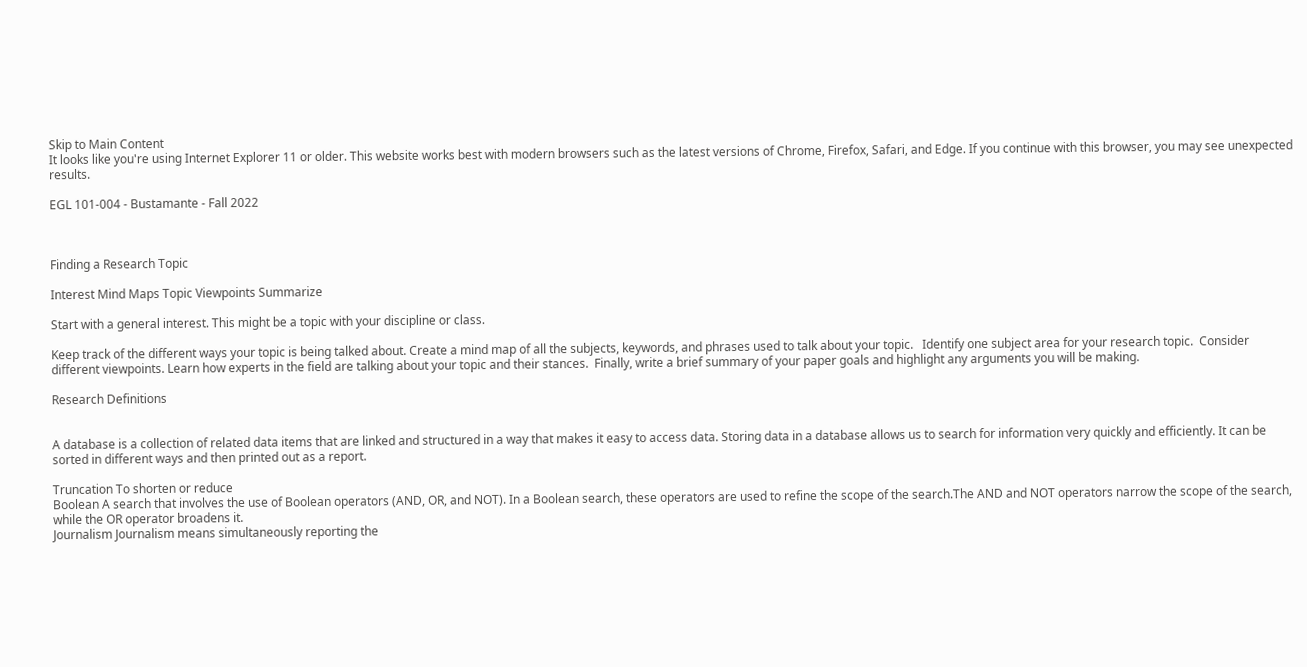Skip to Main Content
It looks like you're using Internet Explorer 11 or older. This website works best with modern browsers such as the latest versions of Chrome, Firefox, Safari, and Edge. If you continue with this browser, you may see unexpected results.

EGL 101-004 - Bustamante - Fall 2022



Finding a Research Topic

Interest Mind Maps Topic Viewpoints Summarize

Start with a general interest. This might be a topic with your discipline or class.

Keep track of the different ways your topic is being talked about. Create a mind map of all the subjects, keywords, and phrases used to talk about your topic.   Identify one subject area for your research topic.  Consider different viewpoints. Learn how experts in the field are talking about your topic and their stances.  Finally, write a brief summary of your paper goals and highlight any arguments you will be making.

Research Definitions


A database is a collection of related data items that are linked and structured in a way that makes it easy to access data. Storing data in a database allows us to search for information very quickly and efficiently. It can be sorted in different ways and then printed out as a report.

Truncation To shorten or reduce
Boolean A search that involves the use of Boolean operators (AND, OR, and NOT). In a Boolean search, these operators are used to refine the scope of the search.The AND and NOT operators narrow the scope of the search, while the OR operator broadens it.
Journalism Journalism means simultaneously reporting the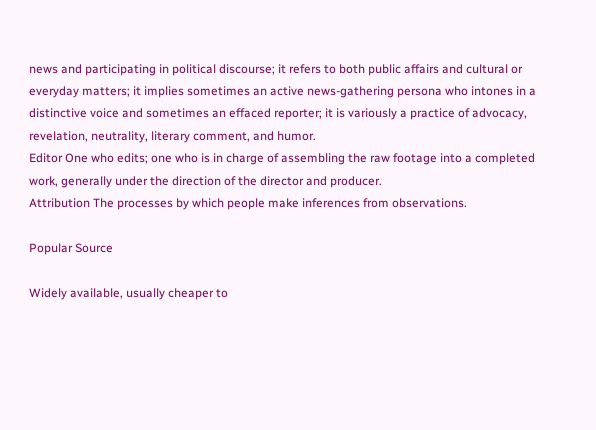news and participating in political discourse; it refers to both public affairs and cultural or everyday matters; it implies sometimes an active news-gathering persona who intones in a distinctive voice and sometimes an effaced reporter; it is variously a practice of advocacy, revelation, neutrality, literary comment, and humor.
Editor One who edits; one who is in charge of assembling the raw footage into a completed work, generally under the direction of the director and producer.
Attribution The processes by which people make inferences from observations.

Popular Source

Widely available, usually cheaper to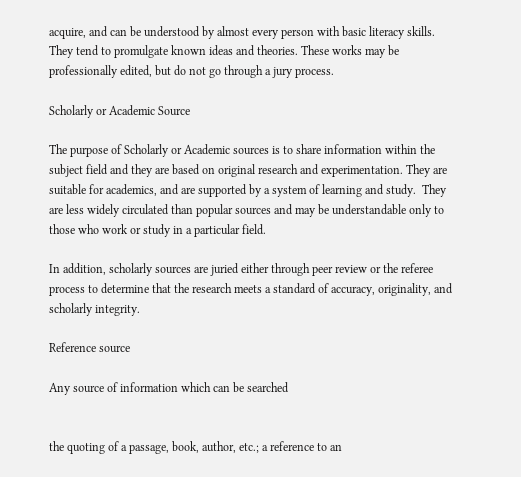acquire, and can be understood by almost every person with basic literacy skills.  They tend to promulgate known ideas and theories. These works may be professionally edited, but do not go through a jury process.

Scholarly or Academic Source

The purpose of Scholarly or Academic sources is to share information within the subject field and they are based on original research and experimentation. They are suitable for academics, and are supported by a system of learning and study.  They are less widely circulated than popular sources and may be understandable only to those who work or study in a particular field.

In addition, scholarly sources are juried either through peer review or the referee process to determine that the research meets a standard of accuracy, originality, and scholarly integrity.

Reference source

Any source of information which can be searched


the quoting of a passage, book, author, etc.; a reference to an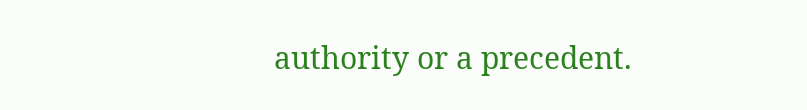authority or a precedent.